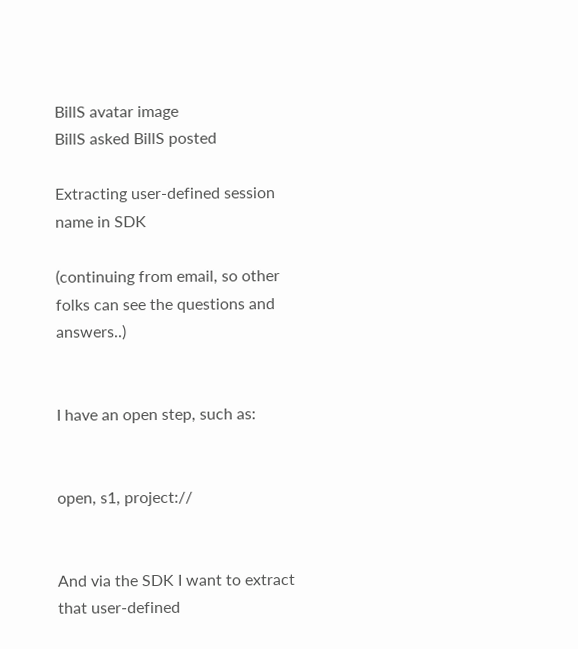BillS avatar image
BillS asked BillS posted

Extracting user-defined session name in SDK

(continuing from email, so other folks can see the questions and answers..)


I have an open step, such as:


open, s1, project://


And via the SDK I want to extract that user-defined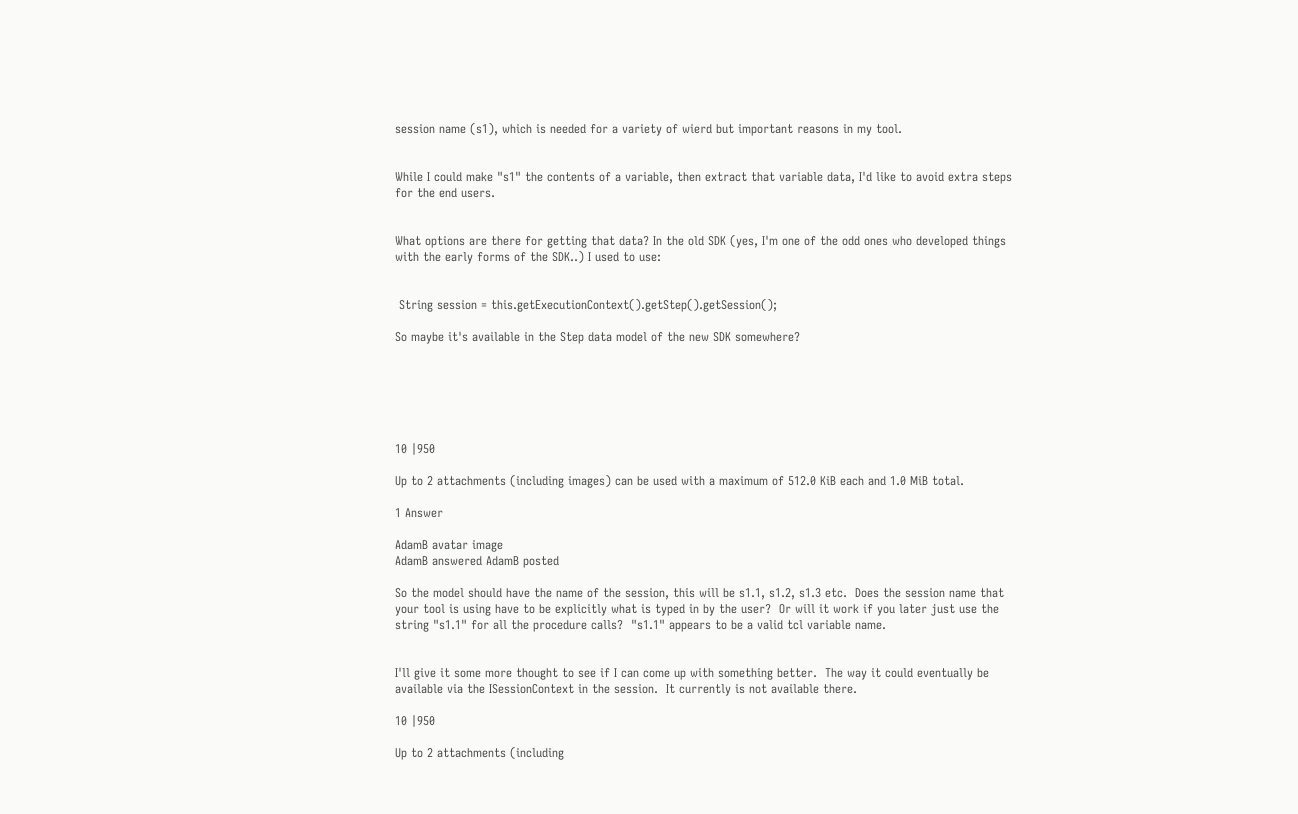session name (s1), which is needed for a variety of wierd but important reasons in my tool.


While I could make "s1" the contents of a variable, then extract that variable data, I'd like to avoid extra steps for the end users.


What options are there for getting that data? In the old SDK (yes, I'm one of the odd ones who developed things with the early forms of the SDK..) I used to use:


 String session = this.getExecutionContext().getStep().getSession();

So maybe it's available in the Step data model of the new SDK somewhere?






10 |950

Up to 2 attachments (including images) can be used with a maximum of 512.0 KiB each and 1.0 MiB total.

1 Answer

AdamB avatar image
AdamB answered AdamB posted

So the model should have the name of the session, this will be s1.1, s1.2, s1.3 etc.  Does the session name that your tool is using have to be explicitly what is typed in by the user?  Or will it work if you later just use the string "s1.1" for all the procedure calls?  "s1.1" appears to be a valid tcl variable name.


I'll give it some more thought to see if I can come up with something better.  The way it could eventually be available via the ISessionContext in the session.  It currently is not available there.

10 |950

Up to 2 attachments (including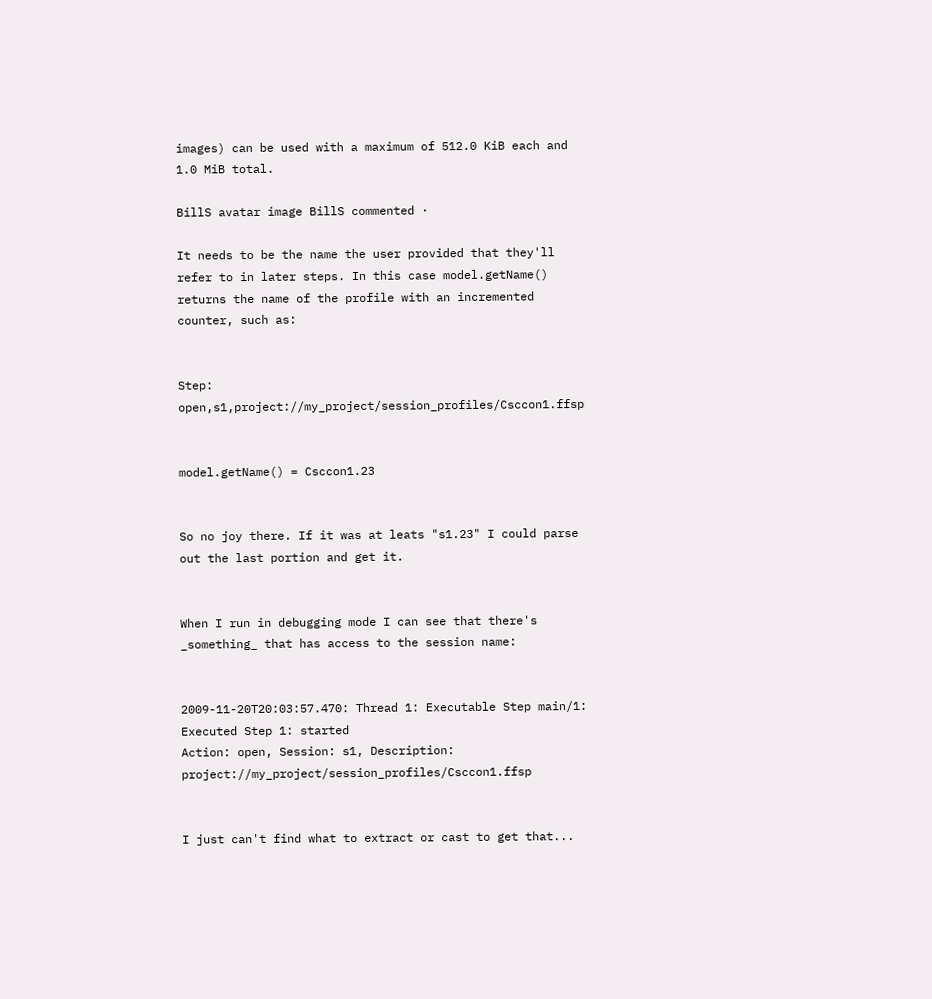images) can be used with a maximum of 512.0 KiB each and 1.0 MiB total.

BillS avatar image BillS commented ·

It needs to be the name the user provided that they'll refer to in later steps. In this case model.getName() returns the name of the profile with an incremented counter, such as:


Step: open,s1,project://my_project/session_profiles/Csccon1.ffsp


model.getName() = Csccon1.23


So no joy there. If it was at leats "s1.23" I could parse out the last portion and get it.


When I run in debugging mode I can see that there's _something_ that has access to the session name:


2009-11-20T20:03:57.470: Thread 1: Executable Step main/1: Executed Step 1: started
Action: open, Session: s1, Description: project://my_project/session_profiles/Csccon1.ffsp


I just can't find what to extract or cast to get that...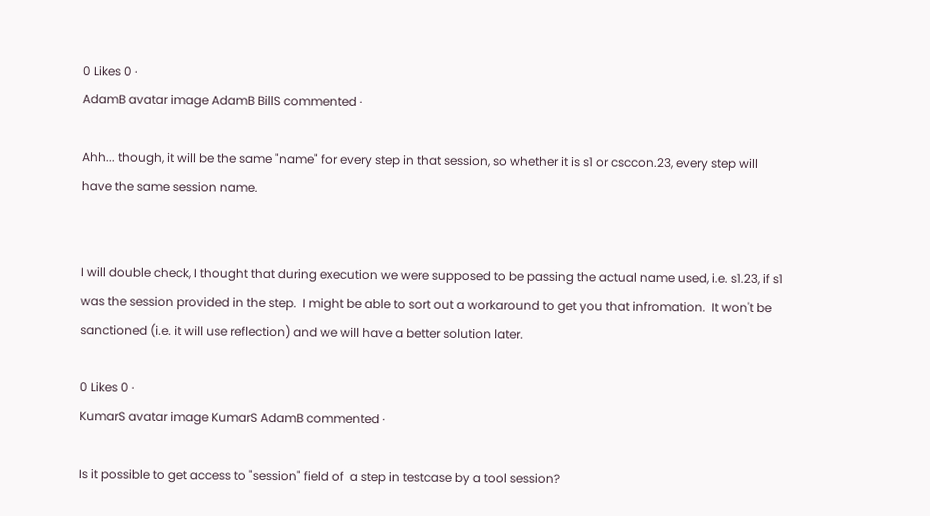0 Likes 0 ·
AdamB avatar image AdamB BillS commented ·

Ahh... though, it will be the same "name" for every step in that session, so whether it is s1 or csccon.23, every step will have the same session name.


I will double check, I thought that during execution we were supposed to be passing the actual name used, i.e. s1.23, if s1 was the session provided in the step.  I might be able to sort out a workaround to get you that infromation.  It won't be sanctioned (i.e. it will use reflection) and we will have a better solution later.

0 Likes 0 ·
KumarS avatar image KumarS AdamB commented ·

Is it possible to get access to "session" field of  a step in testcase by a tool session?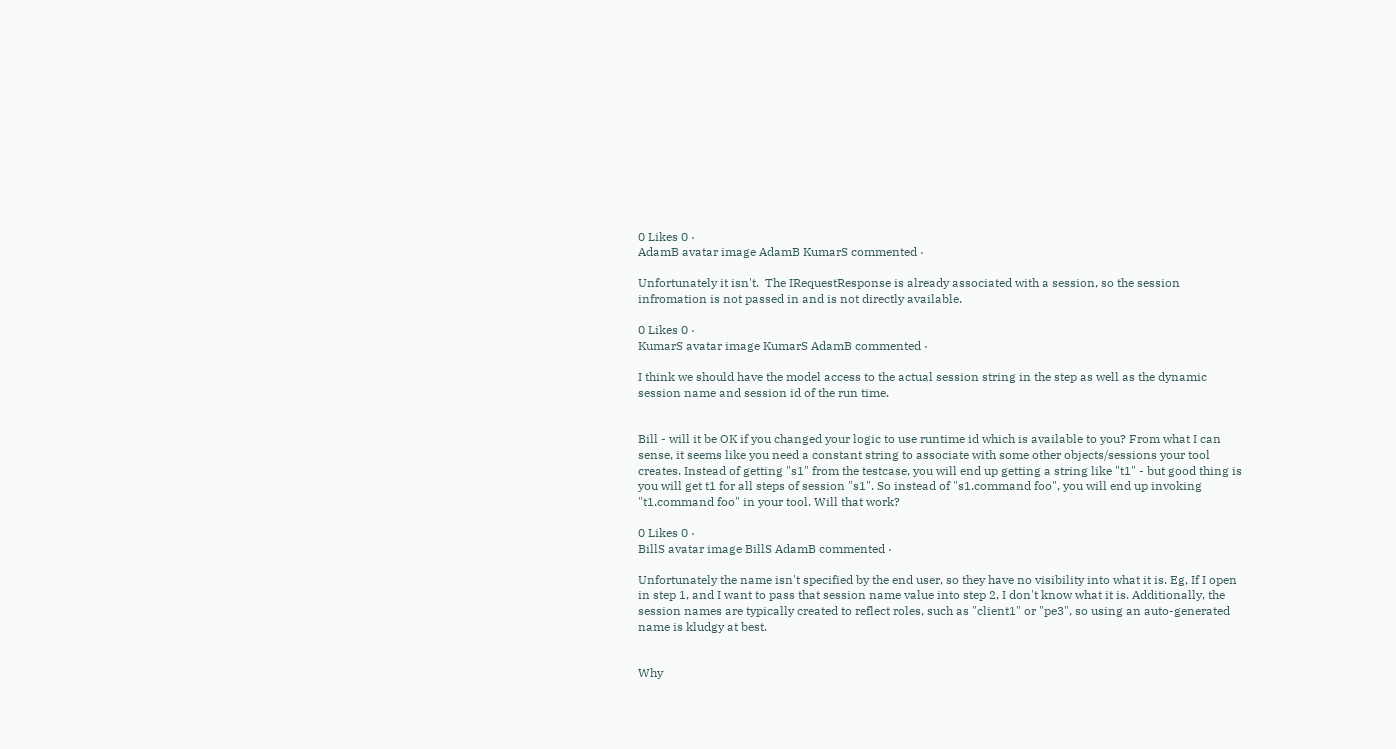0 Likes 0 ·
AdamB avatar image AdamB KumarS commented ·

Unfortunately it isn't.  The IRequestResponse is already associated with a session, so the session infromation is not passed in and is not directly available.

0 Likes 0 ·
KumarS avatar image KumarS AdamB commented ·

I think we should have the model access to the actual session string in the step as well as the dynamic session name and session id of the run time.


Bill - will it be OK if you changed your logic to use runtime id which is available to you? From what I can sense, it seems like you need a constant string to associate with some other objects/sessions your tool creates. Instead of getting "s1" from the testcase, you will end up getting a string like "t1" - but good thing is you will get t1 for all steps of session "s1". So instead of "s1.command foo", you will end up invoking "t1.command foo" in your tool. Will that work?

0 Likes 0 ·
BillS avatar image BillS AdamB commented ·

Unfortunately the name isn't specified by the end user, so they have no visibility into what it is. Eg, If I open in step 1, and I want to pass that session name value into step 2, I don't know what it is. Additionally, the session names are typically created to reflect roles, such as "client1" or "pe3", so using an auto-generated name is kludgy at best.


Why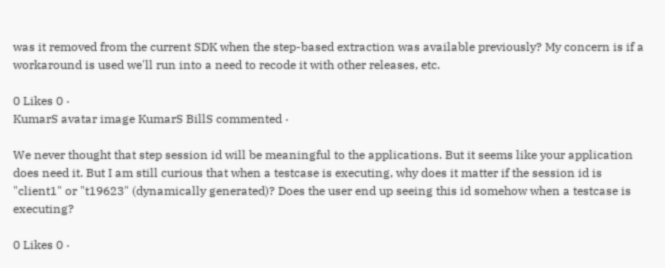was it removed from the current SDK when the step-based extraction was available previously? My concern is if a workaround is used we'll run into a need to recode it with other releases, etc.

0 Likes 0 ·
KumarS avatar image KumarS BillS commented ·

We never thought that step session id will be meaningful to the applications. But it seems like your application does need it. But I am still curious that when a testcase is executing, why does it matter if the session id is "client1" or "t19623" (dynamically generated)? Does the user end up seeing this id somehow when a testcase is executing?

0 Likes 0 ·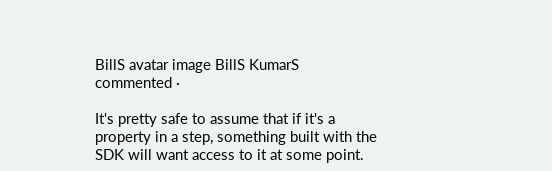BillS avatar image BillS KumarS commented ·

It's pretty safe to assume that if it's a property in a step, something built with the SDK will want access to it at some point.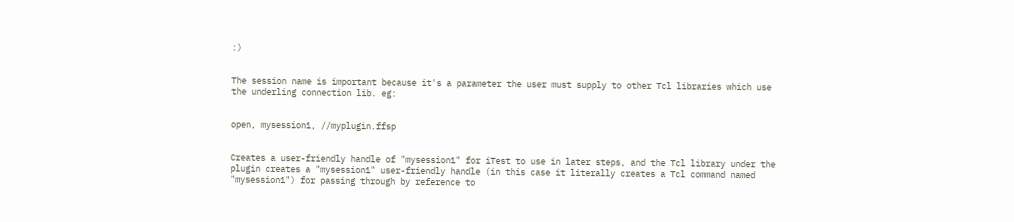:)


The session name is important because it's a parameter the user must supply to other Tcl libraries which use the underling connection lib. eg:


open, mysession1, //myplugin.ffsp


Creates a user-friendly handle of "mysession1" for iTest to use in later steps, and the Tcl library under the plugin creates a "mysession1" user-friendly handle (in this case it literally creates a Tcl command named "mysession1") for passing through by reference to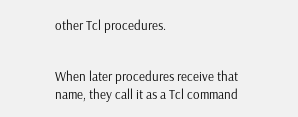other Tcl procedures.


When later procedures receive that name, they call it as a Tcl command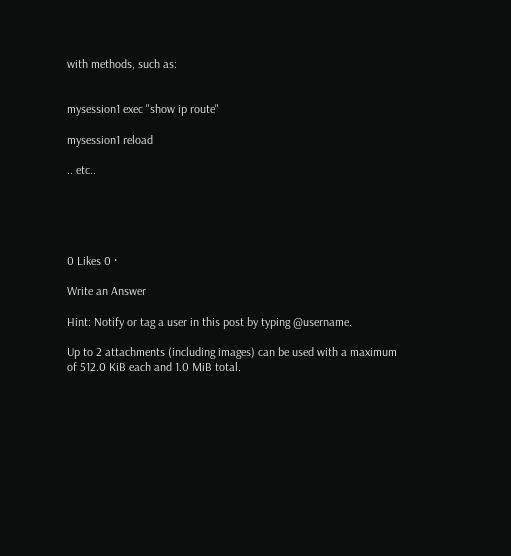with methods, such as:


mysession1 exec "show ip route"

mysession1 reload

.. etc..





0 Likes 0 ·

Write an Answer

Hint: Notify or tag a user in this post by typing @username.

Up to 2 attachments (including images) can be used with a maximum of 512.0 KiB each and 1.0 MiB total.